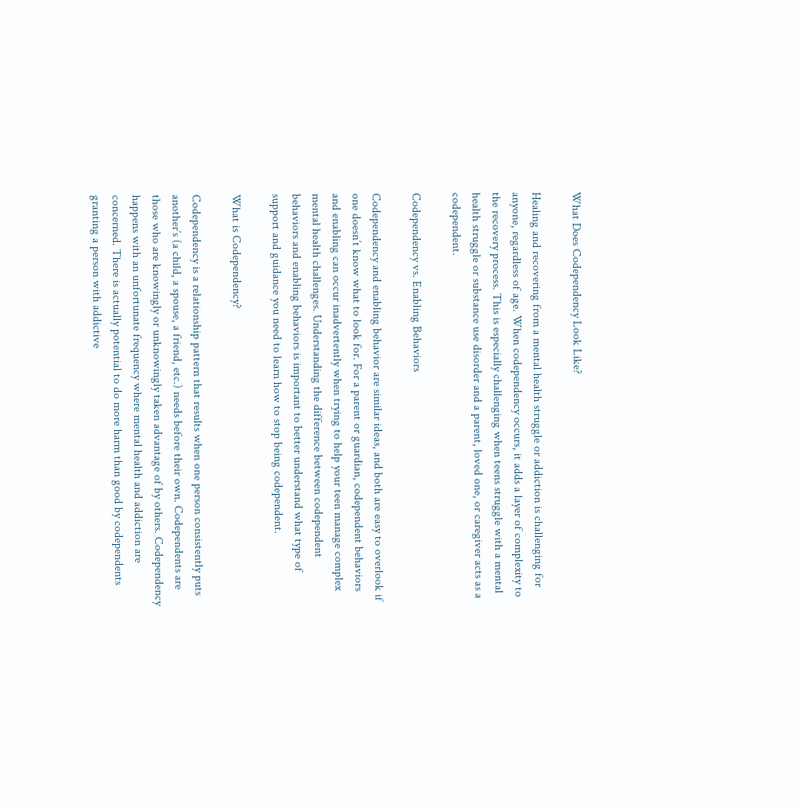What Does Codependency Look Like?

Healing and recovering from a mental health struggle or addiction is challenging for anyone, regardless of age. When codependency occurs, it adds a layer of complexity to the recovery process. This is especially challenging when teens struggle with a mental health struggle or substance use disorder and a parent, loved one, or caregiver acts as a codependent.

Codependency vs. Enabling Behaviors

Codependency and enabling behavior are similar ideas, and both are easy to overlook if one doesn’t know what to look for. For a parent or guardian, codependent behaviors and enabling can occur inadvertently when trying to help your teen manage complex mental health challenges. Understanding the difference between codependent behaviors and enabling behaviors is important to better understand what type of support and guidance you need to learn how to stop being codependent.

What is Codependency?

Codependency is a relationship pattern that results when one person consistently puts another’s (a child, a spouse, a friend, etc.) needs before their own. Codependents are those who are knowingly or unknowingly taken advantage of by others. Codependency happens with an unfortunate frequency where mental health and addiction are concerned. There is actually potential to do more harm than good by codependents granting a person with addictive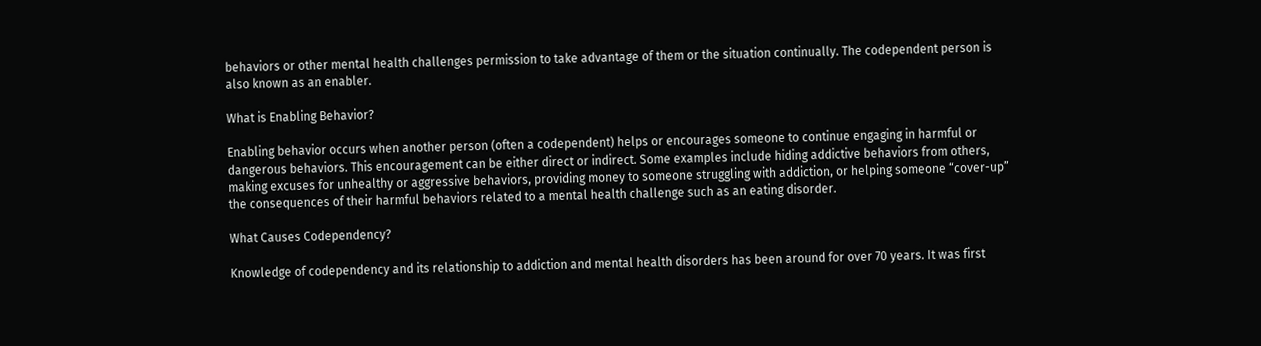behaviors or other mental health challenges permission to take advantage of them or the situation continually. The codependent person is also known as an enabler.

What is Enabling Behavior?

Enabling behavior occurs when another person (often a codependent) helps or encourages someone to continue engaging in harmful or dangerous behaviors. This encouragement can be either direct or indirect. Some examples include hiding addictive behaviors from others, making excuses for unhealthy or aggressive behaviors, providing money to someone struggling with addiction, or helping someone “cover-up” the consequences of their harmful behaviors related to a mental health challenge such as an eating disorder.

What Causes Codependency?

Knowledge of codependency and its relationship to addiction and mental health disorders has been around for over 70 years. It was first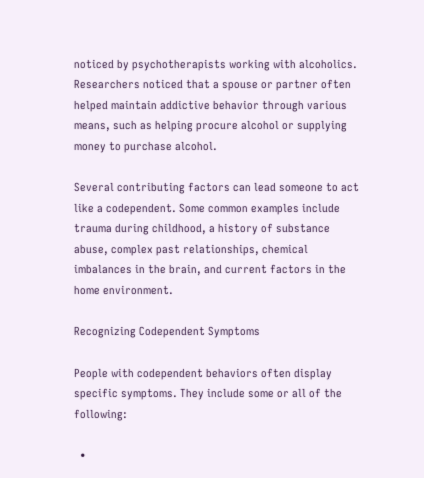noticed by psychotherapists working with alcoholics. Researchers noticed that a spouse or partner often helped maintain addictive behavior through various means, such as helping procure alcohol or supplying money to purchase alcohol.

Several contributing factors can lead someone to act like a codependent. Some common examples include trauma during childhood, a history of substance abuse, complex past relationships, chemical imbalances in the brain, and current factors in the home environment.

Recognizing Codependent Symptoms

People with codependent behaviors often display specific symptoms. They include some or all of the following:

  •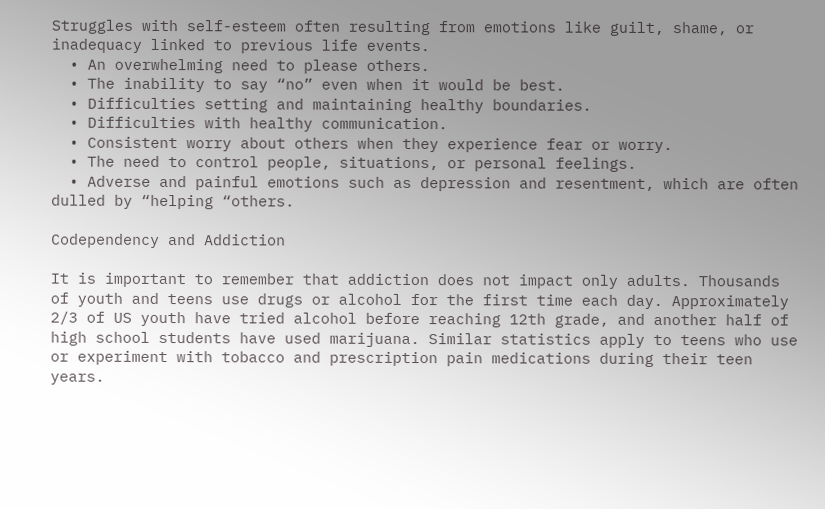Struggles with self-esteem often resulting from emotions like guilt, shame, or inadequacy linked to previous life events.
  • An overwhelming need to please others.
  • The inability to say “no” even when it would be best.
  • Difficulties setting and maintaining healthy boundaries.
  • Difficulties with healthy communication.
  • Consistent worry about others when they experience fear or worry.
  • The need to control people, situations, or personal feelings.
  • Adverse and painful emotions such as depression and resentment, which are often dulled by “helping “others.

Codependency and Addiction

It is important to remember that addiction does not impact only adults. Thousands of youth and teens use drugs or alcohol for the first time each day. Approximately 2/3 of US youth have tried alcohol before reaching 12th grade, and another half of high school students have used marijuana. Similar statistics apply to teens who use or experiment with tobacco and prescription pain medications during their teen years.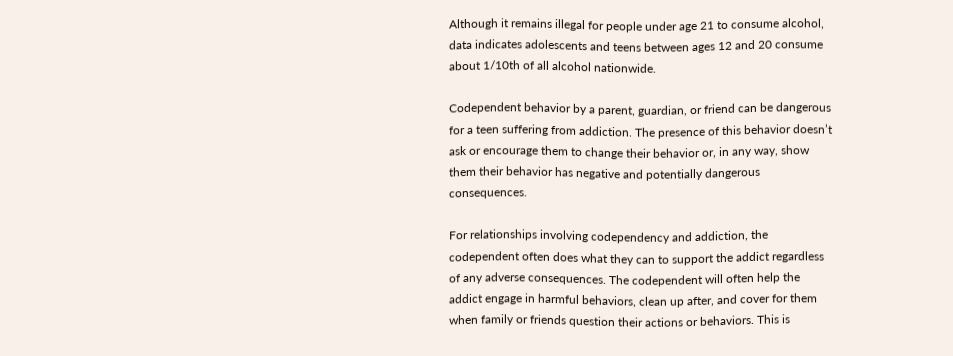Although it remains illegal for people under age 21 to consume alcohol, data indicates adolescents and teens between ages 12 and 20 consume about 1/10th of all alcohol nationwide.

Codependent behavior by a parent, guardian, or friend can be dangerous for a teen suffering from addiction. The presence of this behavior doesn’t ask or encourage them to change their behavior or, in any way, show them their behavior has negative and potentially dangerous consequences.

For relationships involving codependency and addiction, the codependent often does what they can to support the addict regardless of any adverse consequences. The codependent will often help the addict engage in harmful behaviors, clean up after, and cover for them when family or friends question their actions or behaviors. This is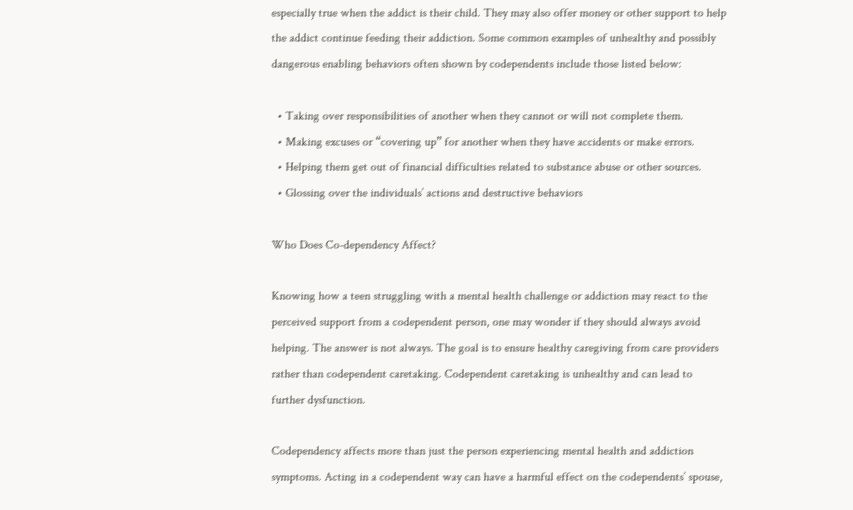especially true when the addict is their child. They may also offer money or other support to help the addict continue feeding their addiction. Some common examples of unhealthy and possibly dangerous enabling behaviors often shown by codependents include those listed below:

  • Taking over responsibilities of another when they cannot or will not complete them.
  • Making excuses or “covering up” for another when they have accidents or make errors.
  • Helping them get out of financial difficulties related to substance abuse or other sources.
  • Glossing over the individuals’ actions and destructive behaviors

Who Does Co-dependency Affect?

Knowing how a teen struggling with a mental health challenge or addiction may react to the perceived support from a codependent person, one may wonder if they should always avoid helping. The answer is not always. The goal is to ensure healthy caregiving from care providers rather than codependent caretaking. Codependent caretaking is unhealthy and can lead to further dysfunction.

Codependency affects more than just the person experiencing mental health and addiction symptoms. Acting in a codependent way can have a harmful effect on the codependents’ spouse,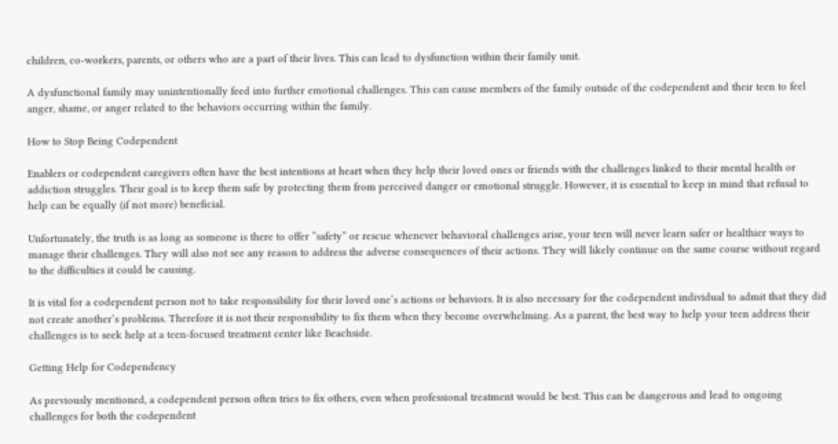children, co-workers, parents, or others who are a part of their lives. This can lead to dysfunction within their family unit.

A dysfunctional family may unintentionally feed into further emotional challenges. This can cause members of the family outside of the codependent and their teen to feel anger, shame, or anger related to the behaviors occurring within the family.

How to Stop Being Codependent

Enablers or codependent caregivers often have the best intentions at heart when they help their loved ones or friends with the challenges linked to their mental health or addiction struggles. Their goal is to keep them safe by protecting them from perceived danger or emotional struggle. However, it is essential to keep in mind that refusal to help can be equally (if not more) beneficial.

Unfortunately, the truth is as long as someone is there to offer “safety” or rescue whenever behavioral challenges arise, your teen will never learn safer or healthier ways to manage their challenges. They will also not see any reason to address the adverse consequences of their actions. They will likely continue on the same course without regard to the difficulties it could be causing.

It is vital for a codependent person not to take responsibility for their loved one’s actions or behaviors. It is also necessary for the codependent individual to admit that they did not create another’s problems. Therefore it is not their responsibility to fix them when they become overwhelming. As a parent, the best way to help your teen address their challenges is to seek help at a teen-focused treatment center like Beachside.

Getting Help for Codependency

As previously mentioned, a codependent person often tries to fix others, even when professional treatment would be best. This can be dangerous and lead to ongoing challenges for both the codependent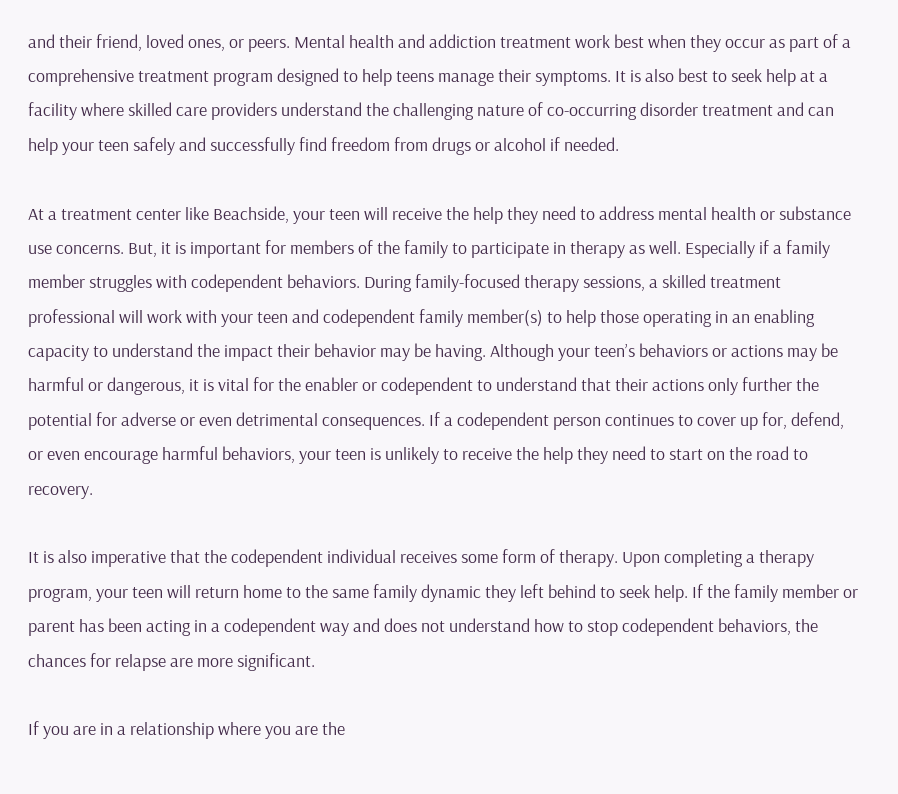and their friend, loved ones, or peers. Mental health and addiction treatment work best when they occur as part of a comprehensive treatment program designed to help teens manage their symptoms. It is also best to seek help at a facility where skilled care providers understand the challenging nature of co-occurring disorder treatment and can help your teen safely and successfully find freedom from drugs or alcohol if needed.

At a treatment center like Beachside, your teen will receive the help they need to address mental health or substance use concerns. But, it is important for members of the family to participate in therapy as well. Especially if a family member struggles with codependent behaviors. During family-focused therapy sessions, a skilled treatment professional will work with your teen and codependent family member(s) to help those operating in an enabling capacity to understand the impact their behavior may be having. Although your teen’s behaviors or actions may be harmful or dangerous, it is vital for the enabler or codependent to understand that their actions only further the potential for adverse or even detrimental consequences. If a codependent person continues to cover up for, defend, or even encourage harmful behaviors, your teen is unlikely to receive the help they need to start on the road to recovery.

It is also imperative that the codependent individual receives some form of therapy. Upon completing a therapy program, your teen will return home to the same family dynamic they left behind to seek help. If the family member or parent has been acting in a codependent way and does not understand how to stop codependent behaviors, the chances for relapse are more significant.

If you are in a relationship where you are the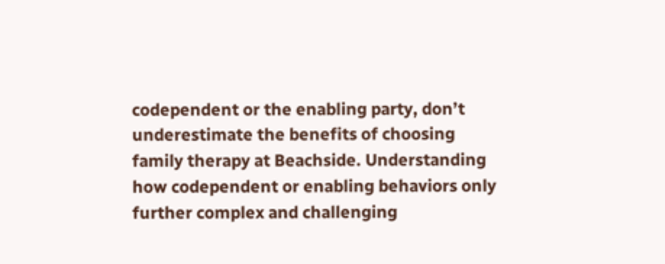codependent or the enabling party, don’t underestimate the benefits of choosing family therapy at Beachside. Understanding how codependent or enabling behaviors only further complex and challenging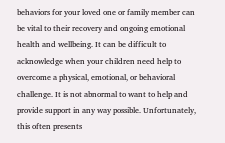behaviors for your loved one or family member can be vital to their recovery and ongoing emotional health and wellbeing. It can be difficult to acknowledge when your children need help to overcome a physical, emotional, or behavioral challenge. It is not abnormal to want to help and provide support in any way possible. Unfortunately, this often presents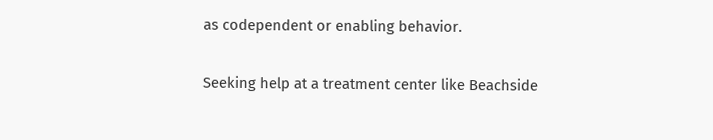as codependent or enabling behavior.

Seeking help at a treatment center like Beachside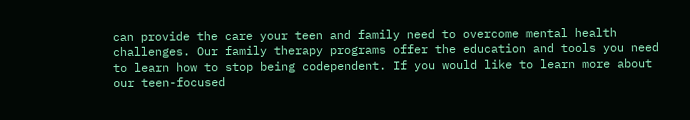can provide the care your teen and family need to overcome mental health challenges. Our family therapy programs offer the education and tools you need to learn how to stop being codependent. If you would like to learn more about our teen-focused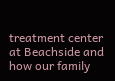treatment center at Beachside and how our family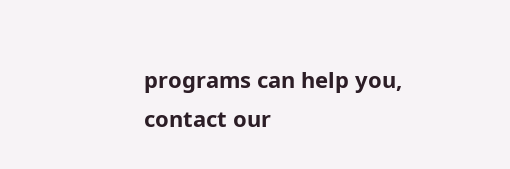programs can help you, contact our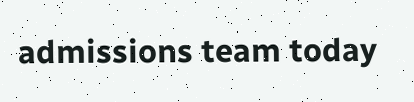admissions team today